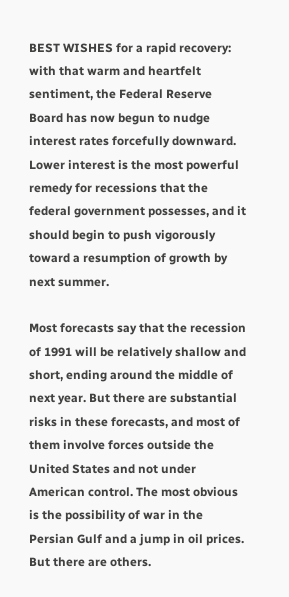BEST WISHES for a rapid recovery: with that warm and heartfelt sentiment, the Federal Reserve Board has now begun to nudge interest rates forcefully downward. Lower interest is the most powerful remedy for recessions that the federal government possesses, and it should begin to push vigorously toward a resumption of growth by next summer.

Most forecasts say that the recession of 1991 will be relatively shallow and short, ending around the middle of next year. But there are substantial risks in these forecasts, and most of them involve forces outside the United States and not under American control. The most obvious is the possibility of war in the Persian Gulf and a jump in oil prices. But there are others.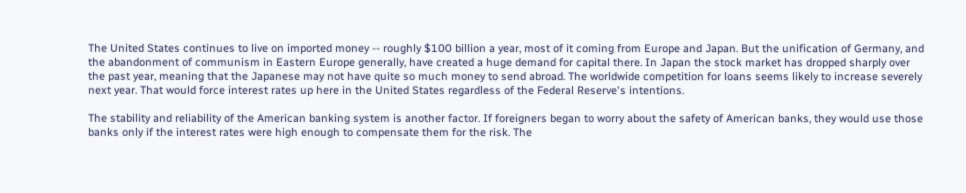The United States continues to live on imported money -- roughly $100 billion a year, most of it coming from Europe and Japan. But the unification of Germany, and the abandonment of communism in Eastern Europe generally, have created a huge demand for capital there. In Japan the stock market has dropped sharply over the past year, meaning that the Japanese may not have quite so much money to send abroad. The worldwide competition for loans seems likely to increase severely next year. That would force interest rates up here in the United States regardless of the Federal Reserve's intentions.

The stability and reliability of the American banking system is another factor. If foreigners began to worry about the safety of American banks, they would use those banks only if the interest rates were high enough to compensate them for the risk. The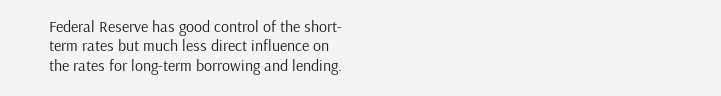Federal Reserve has good control of the short-term rates but much less direct influence on the rates for long-term borrowing and lending.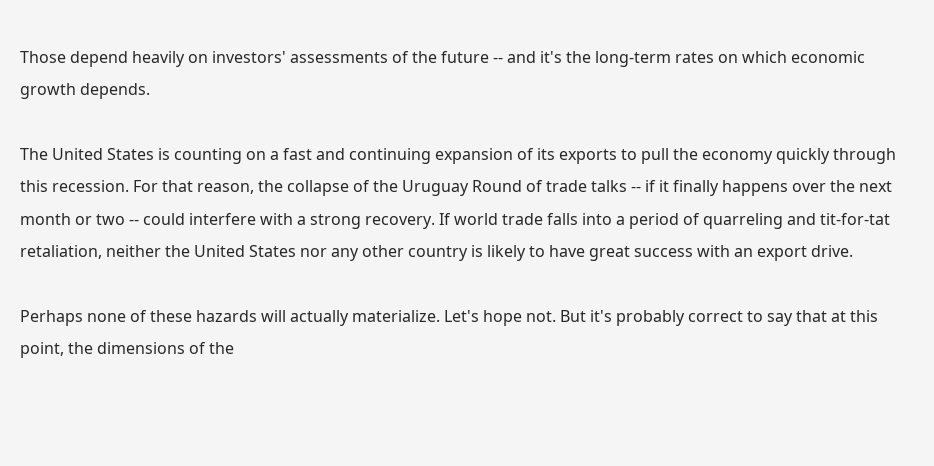Those depend heavily on investors' assessments of the future -- and it's the long-term rates on which economic growth depends.

The United States is counting on a fast and continuing expansion of its exports to pull the economy quickly through this recession. For that reason, the collapse of the Uruguay Round of trade talks -- if it finally happens over the next month or two -- could interfere with a strong recovery. If world trade falls into a period of quarreling and tit-for-tat retaliation, neither the United States nor any other country is likely to have great success with an export drive.

Perhaps none of these hazards will actually materialize. Let's hope not. But it's probably correct to say that at this point, the dimensions of the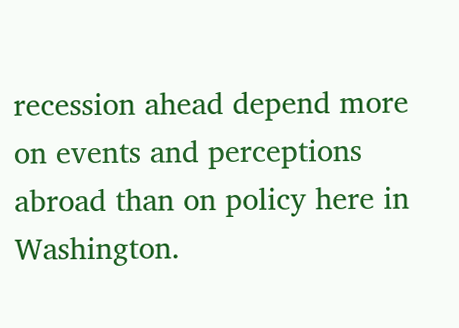recession ahead depend more on events and perceptions abroad than on policy here in Washington.